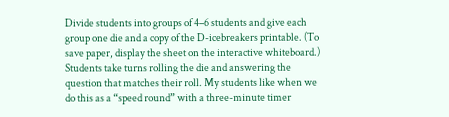Divide students into groups of 4–6 students and give each group one die and a copy of the D-icebreakers printable. (To save paper, display the sheet on the interactive whiteboard.) Students take turns rolling the die and answering the question that matches their roll. My students like when we do this as a “speed round” with a three-minute timer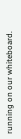running on our whiteboard.